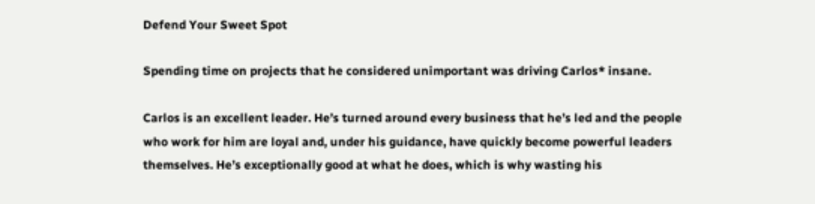Defend Your Sweet Spot

Spending time on projects that he considered unimportant was driving Carlos* insane.

Carlos is an excellent leader. He’s turned around every business that he’s led and the people who work for him are loyal and, under his guidance, have quickly become powerful leaders themselves. He’s exceptionally good at what he does, which is why wasting his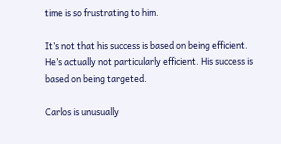time is so frustrating to him.

It’s not that his success is based on being efficient. He’s actually not particularly efficient. His success is based on being targeted.

Carlos is unusually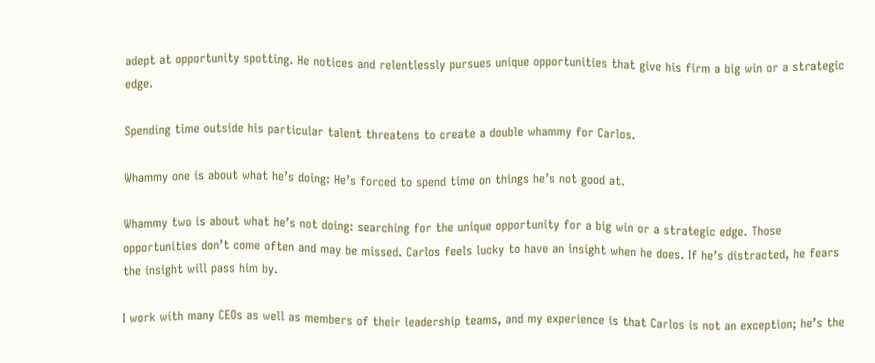adept at opportunity spotting. He notices and relentlessly pursues unique opportunities that give his firm a big win or a strategic edge.

Spending time outside his particular talent threatens to create a double whammy for Carlos.

Whammy one is about what he’s doing: He’s forced to spend time on things he’s not good at.

Whammy two is about what he’s not doing: searching for the unique opportunity for a big win or a strategic edge. Those opportunities don’t come often and may be missed. Carlos feels lucky to have an insight when he does. If he’s distracted, he fears the insight will pass him by.

I work with many CEOs as well as members of their leadership teams, and my experience is that Carlos is not an exception; he’s the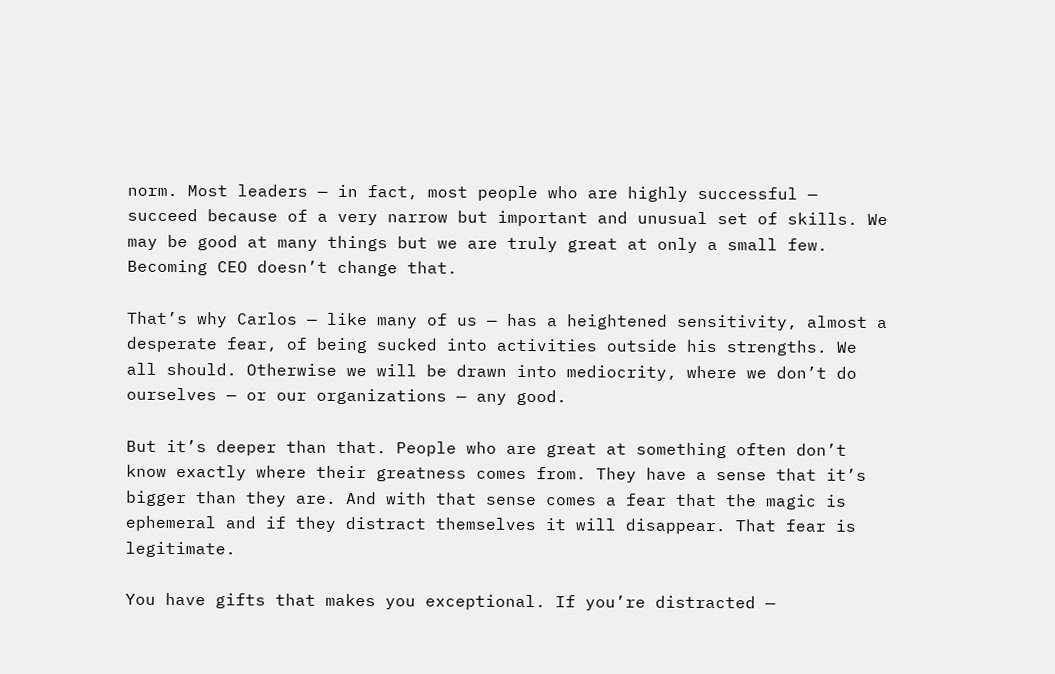norm. Most leaders — in fact, most people who are highly successful — succeed because of a very narrow but important and unusual set of skills. We may be good at many things but we are truly great at only a small few. Becoming CEO doesn’t change that.

That’s why Carlos — like many of us — has a heightened sensitivity, almost a desperate fear, of being sucked into activities outside his strengths. We all should. Otherwise we will be drawn into mediocrity, where we don’t do ourselves — or our organizations — any good.

But it’s deeper than that. People who are great at something often don’t know exactly where their greatness comes from. They have a sense that it’s bigger than they are. And with that sense comes a fear that the magic is ephemeral and if they distract themselves it will disappear. That fear is legitimate.

You have gifts that makes you exceptional. If you’re distracted —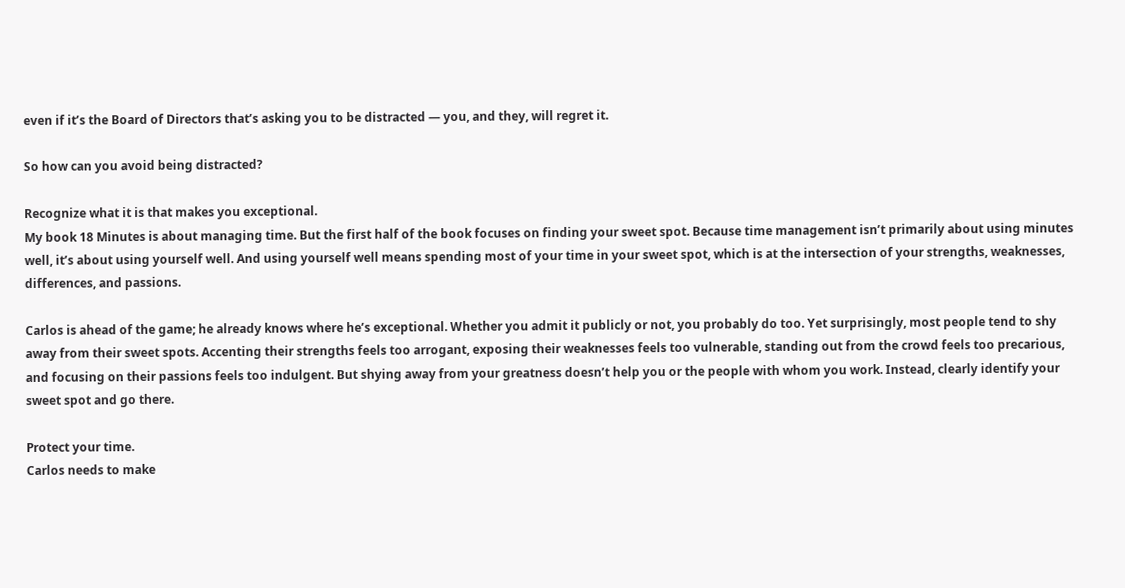even if it’s the Board of Directors that’s asking you to be distracted — you, and they, will regret it.

So how can you avoid being distracted?

Recognize what it is that makes you exceptional.
My book 18 Minutes is about managing time. But the first half of the book focuses on finding your sweet spot. Because time management isn’t primarily about using minutes well, it’s about using yourself well. And using yourself well means spending most of your time in your sweet spot, which is at the intersection of your strengths, weaknesses, differences, and passions.

Carlos is ahead of the game; he already knows where he’s exceptional. Whether you admit it publicly or not, you probably do too. Yet surprisingly, most people tend to shy away from their sweet spots. Accenting their strengths feels too arrogant, exposing their weaknesses feels too vulnerable, standing out from the crowd feels too precarious, and focusing on their passions feels too indulgent. But shying away from your greatness doesn’t help you or the people with whom you work. Instead, clearly identify your sweet spot and go there.

Protect your time.
Carlos needs to make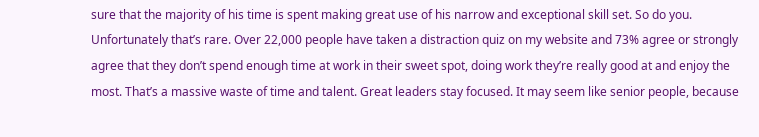sure that the majority of his time is spent making great use of his narrow and exceptional skill set. So do you. Unfortunately that’s rare. Over 22,000 people have taken a distraction quiz on my website and 73% agree or strongly agree that they don’t spend enough time at work in their sweet spot, doing work they’re really good at and enjoy the most. That’s a massive waste of time and talent. Great leaders stay focused. It may seem like senior people, because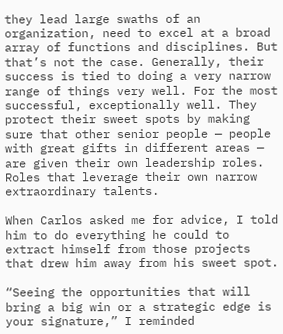they lead large swaths of an organization, need to excel at a broad array of functions and disciplines. But that’s not the case. Generally, their success is tied to doing a very narrow range of things very well. For the most successful, exceptionally well. They protect their sweet spots by making sure that other senior people — people with great gifts in different areas — are given their own leadership roles. Roles that leverage their own narrow extraordinary talents.

When Carlos asked me for advice, I told him to do everything he could to extract himself from those projects that drew him away from his sweet spot.

“Seeing the opportunities that will bring a big win or a strategic edge is your signature,” I reminded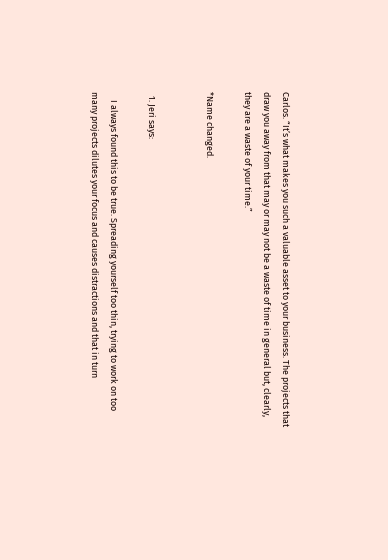Carlos. “It’s what makes you such a valuable asset to your business. The projects that draw you away from that may or may not be a waste of time in general but, clearly, they are a waste of your time.”

*Name changed.


  1. Jeri says:

    I always found this to be true. Spreading yourself too thin, trying to work on too many projects dilutes your focus and causes distractions and that in turn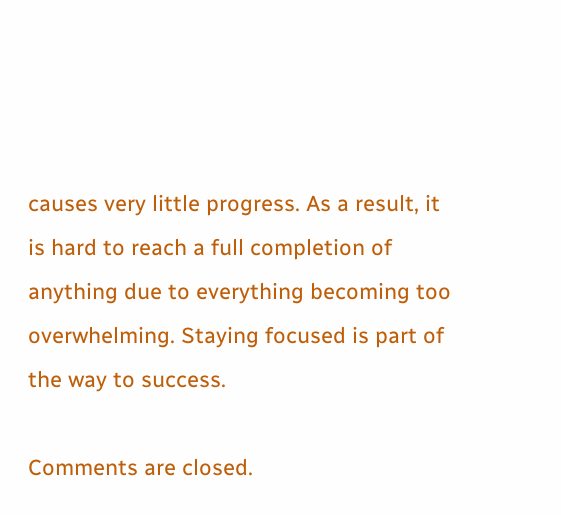causes very little progress. As a result, it is hard to reach a full completion of anything due to everything becoming too overwhelming. Staying focused is part of the way to success.

Comments are closed.